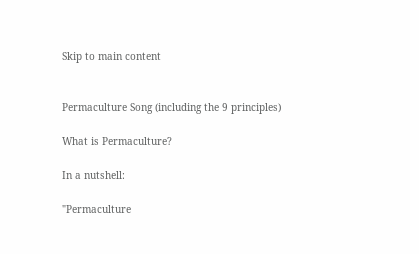Skip to main content


Permaculture Song (including the 9 principles)

What is Permaculture?

In a nutshell:

"Permaculture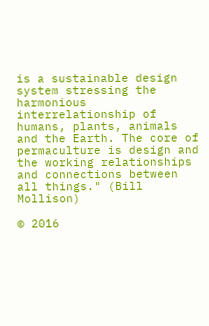is a sustainable design system stressing the harmonious interrelationship of humans, plants, animals and the Earth. The core of permaculture is design and the working relationships and connections between all things." (Bill Mollison)

© 2016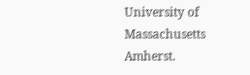University of Massachusetts Amherst.